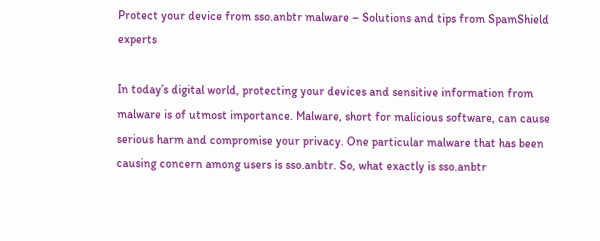Protect your device from sso.anbtr malware – Solutions and tips from SpamShield experts

In today’s digital world, protecting your devices and sensitive information from malware is of utmost importance. Malware, short for malicious software, can cause serious harm and compromise your privacy. One particular malware that has been causing concern among users is sso.anbtr. So, what exactly is sso.anbtr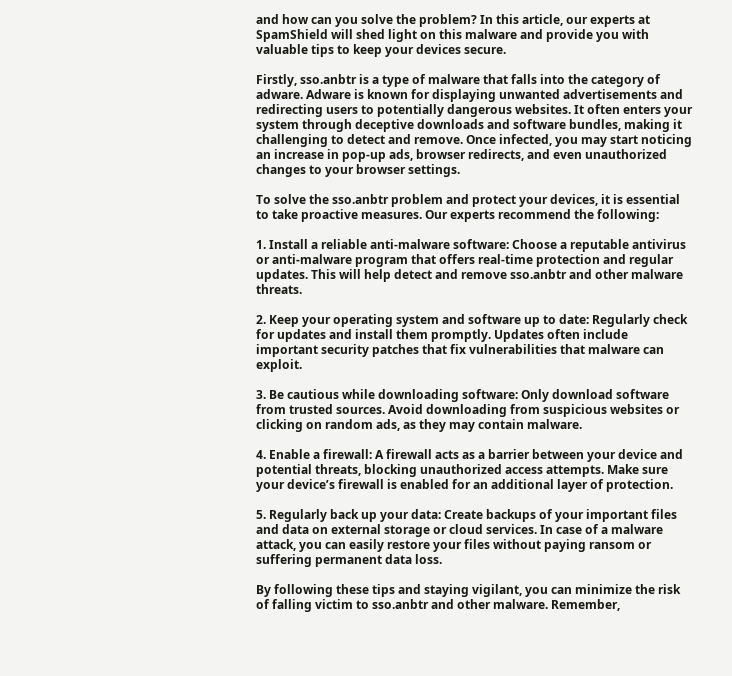and how can you solve the problem? In this article, our experts at SpamShield will shed light on this malware and provide you with valuable tips to keep your devices secure.

Firstly, sso.anbtr is a type of malware that falls into the category of adware. Adware is known for displaying unwanted advertisements and redirecting users to potentially dangerous websites. It often enters your system through deceptive downloads and software bundles, making it challenging to detect and remove. Once infected, you may start noticing an increase in pop-up ads, browser redirects, and even unauthorized changes to your browser settings.

To solve the sso.anbtr problem and protect your devices, it is essential to take proactive measures. Our experts recommend the following:

1. Install a reliable anti-malware software: Choose a reputable antivirus or anti-malware program that offers real-time protection and regular updates. This will help detect and remove sso.anbtr and other malware threats.

2. Keep your operating system and software up to date: Regularly check for updates and install them promptly. Updates often include important security patches that fix vulnerabilities that malware can exploit.

3. Be cautious while downloading software: Only download software from trusted sources. Avoid downloading from suspicious websites or clicking on random ads, as they may contain malware.

4. Enable a firewall: A firewall acts as a barrier between your device and potential threats, blocking unauthorized access attempts. Make sure your device’s firewall is enabled for an additional layer of protection.

5. Regularly back up your data: Create backups of your important files and data on external storage or cloud services. In case of a malware attack, you can easily restore your files without paying ransom or suffering permanent data loss.

By following these tips and staying vigilant, you can minimize the risk of falling victim to sso.anbtr and other malware. Remember,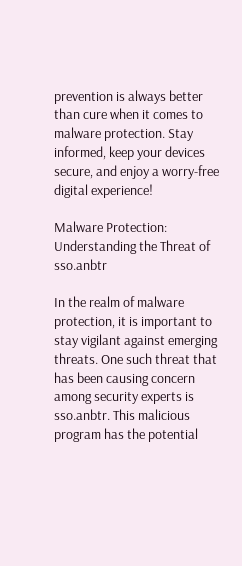prevention is always better than cure when it comes to malware protection. Stay informed, keep your devices secure, and enjoy a worry-free digital experience!

Malware Protection: Understanding the Threat of sso.anbtr

In the realm of malware protection, it is important to stay vigilant against emerging threats. One such threat that has been causing concern among security experts is sso.anbtr. This malicious program has the potential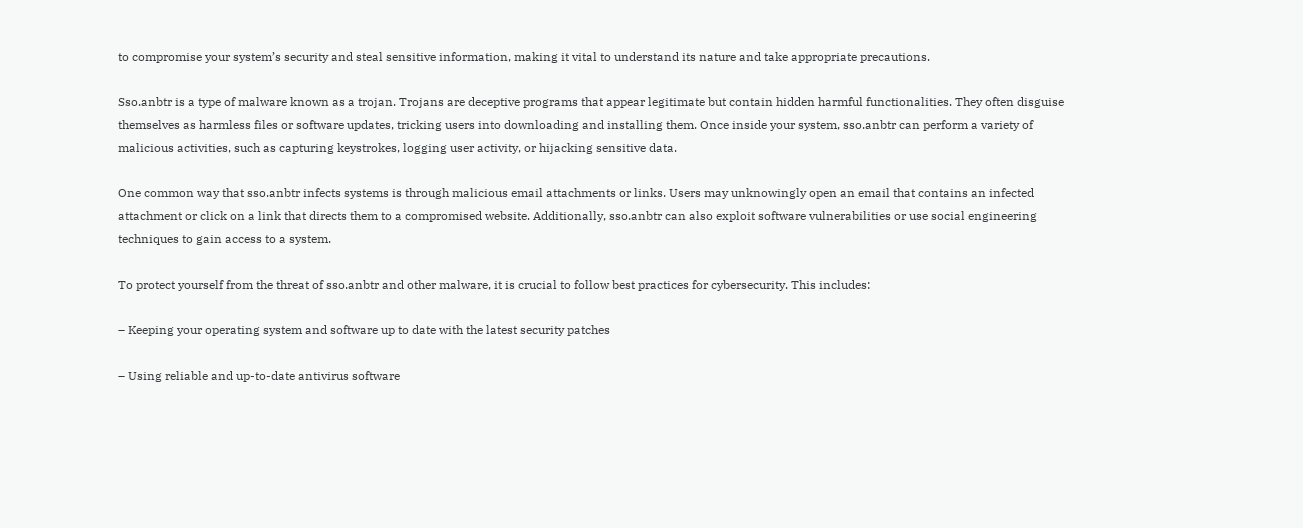to compromise your system’s security and steal sensitive information, making it vital to understand its nature and take appropriate precautions.

Sso.anbtr is a type of malware known as a trojan. Trojans are deceptive programs that appear legitimate but contain hidden harmful functionalities. They often disguise themselves as harmless files or software updates, tricking users into downloading and installing them. Once inside your system, sso.anbtr can perform a variety of malicious activities, such as capturing keystrokes, logging user activity, or hijacking sensitive data.

One common way that sso.anbtr infects systems is through malicious email attachments or links. Users may unknowingly open an email that contains an infected attachment or click on a link that directs them to a compromised website. Additionally, sso.anbtr can also exploit software vulnerabilities or use social engineering techniques to gain access to a system.

To protect yourself from the threat of sso.anbtr and other malware, it is crucial to follow best practices for cybersecurity. This includes:

– Keeping your operating system and software up to date with the latest security patches

– Using reliable and up-to-date antivirus software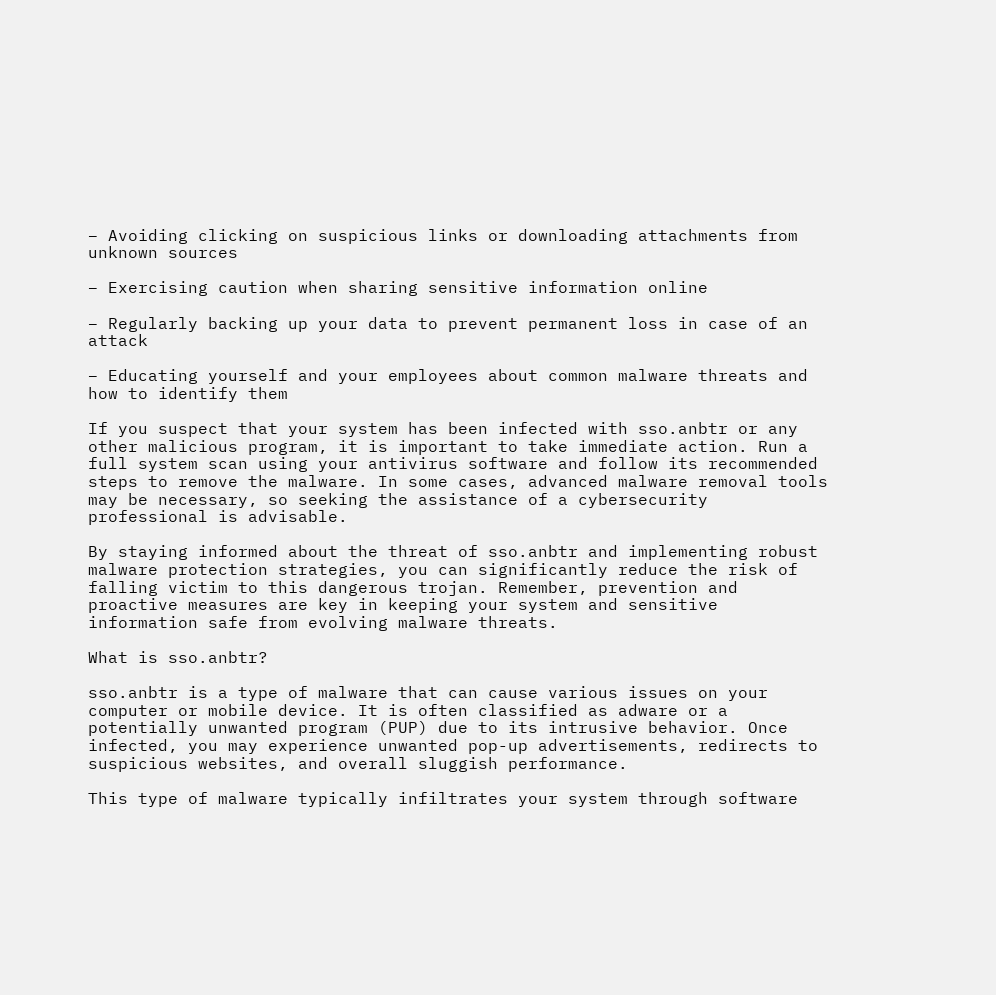– Avoiding clicking on suspicious links or downloading attachments from unknown sources

– Exercising caution when sharing sensitive information online

– Regularly backing up your data to prevent permanent loss in case of an attack

– Educating yourself and your employees about common malware threats and how to identify them

If you suspect that your system has been infected with sso.anbtr or any other malicious program, it is important to take immediate action. Run a full system scan using your antivirus software and follow its recommended steps to remove the malware. In some cases, advanced malware removal tools may be necessary, so seeking the assistance of a cybersecurity professional is advisable.

By staying informed about the threat of sso.anbtr and implementing robust malware protection strategies, you can significantly reduce the risk of falling victim to this dangerous trojan. Remember, prevention and proactive measures are key in keeping your system and sensitive information safe from evolving malware threats.

What is sso.anbtr?

sso.anbtr is a type of malware that can cause various issues on your computer or mobile device. It is often classified as adware or a potentially unwanted program (PUP) due to its intrusive behavior. Once infected, you may experience unwanted pop-up advertisements, redirects to suspicious websites, and overall sluggish performance.

This type of malware typically infiltrates your system through software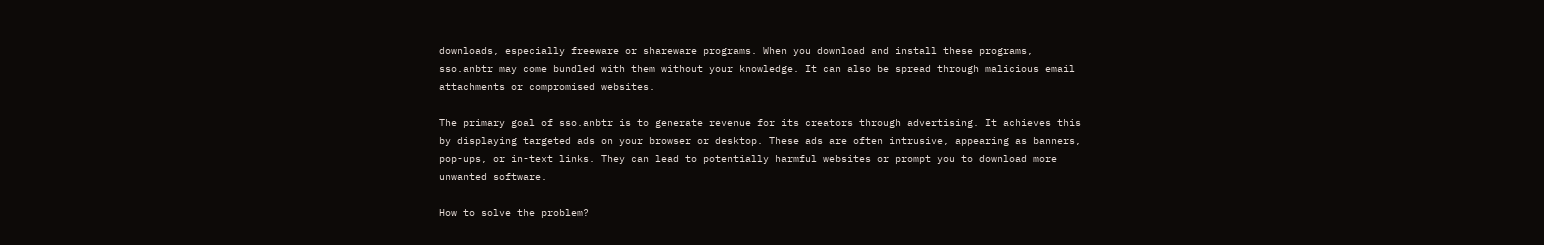downloads, especially freeware or shareware programs. When you download and install these programs, sso.anbtr may come bundled with them without your knowledge. It can also be spread through malicious email attachments or compromised websites.

The primary goal of sso.anbtr is to generate revenue for its creators through advertising. It achieves this by displaying targeted ads on your browser or desktop. These ads are often intrusive, appearing as banners, pop-ups, or in-text links. They can lead to potentially harmful websites or prompt you to download more unwanted software.

How to solve the problem?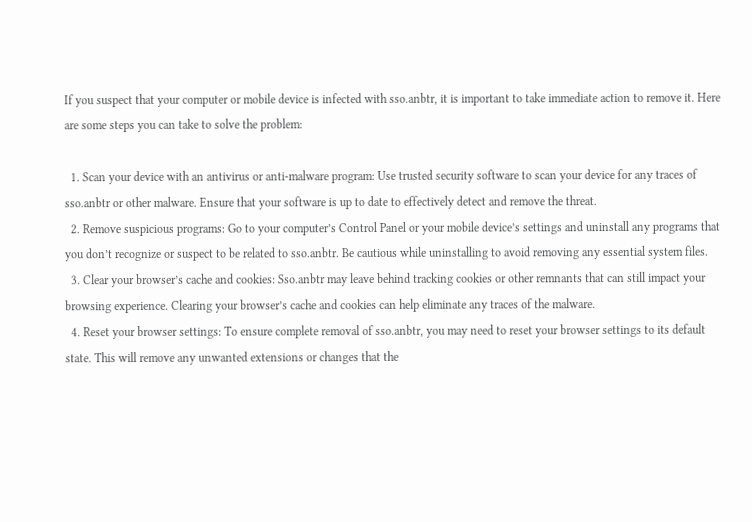If you suspect that your computer or mobile device is infected with sso.anbtr, it is important to take immediate action to remove it. Here are some steps you can take to solve the problem:

  1. Scan your device with an antivirus or anti-malware program: Use trusted security software to scan your device for any traces of sso.anbtr or other malware. Ensure that your software is up to date to effectively detect and remove the threat.
  2. Remove suspicious programs: Go to your computer’s Control Panel or your mobile device’s settings and uninstall any programs that you don’t recognize or suspect to be related to sso.anbtr. Be cautious while uninstalling to avoid removing any essential system files.
  3. Clear your browser’s cache and cookies: Sso.anbtr may leave behind tracking cookies or other remnants that can still impact your browsing experience. Clearing your browser’s cache and cookies can help eliminate any traces of the malware.
  4. Reset your browser settings: To ensure complete removal of sso.anbtr, you may need to reset your browser settings to its default state. This will remove any unwanted extensions or changes that the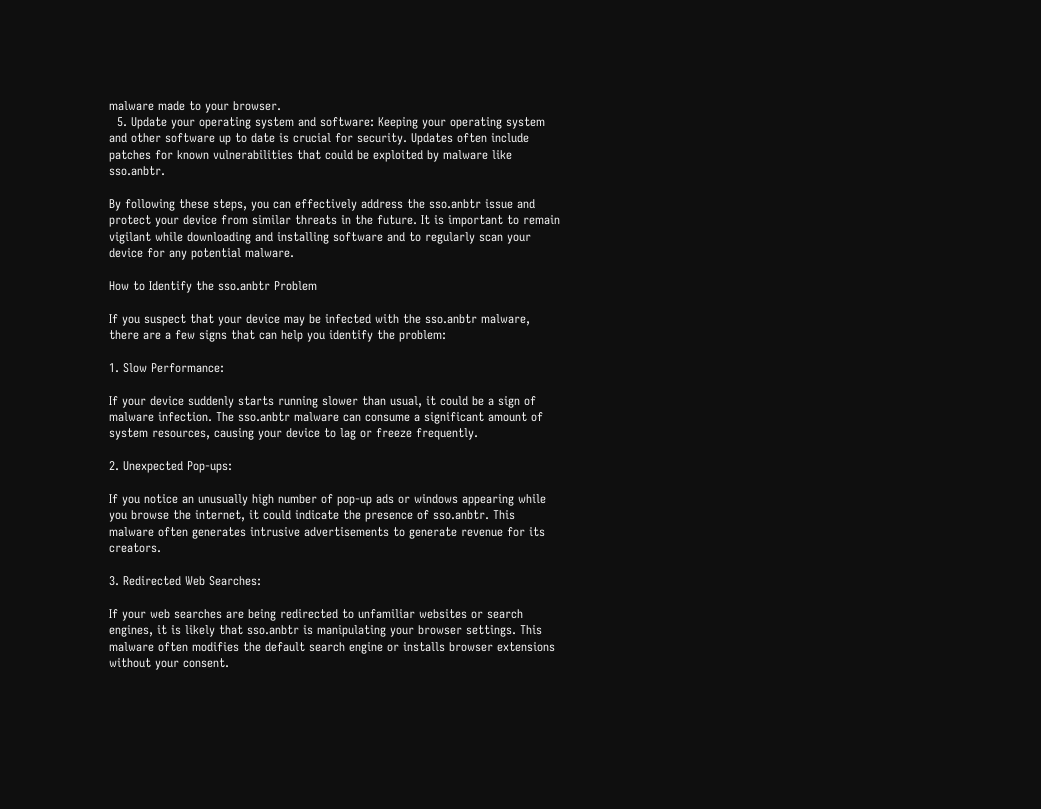malware made to your browser.
  5. Update your operating system and software: Keeping your operating system and other software up to date is crucial for security. Updates often include patches for known vulnerabilities that could be exploited by malware like sso.anbtr.

By following these steps, you can effectively address the sso.anbtr issue and protect your device from similar threats in the future. It is important to remain vigilant while downloading and installing software and to regularly scan your device for any potential malware.

How to Identify the sso.anbtr Problem

If you suspect that your device may be infected with the sso.anbtr malware, there are a few signs that can help you identify the problem:

1. Slow Performance:

If your device suddenly starts running slower than usual, it could be a sign of malware infection. The sso.anbtr malware can consume a significant amount of system resources, causing your device to lag or freeze frequently.

2. Unexpected Pop-ups:

If you notice an unusually high number of pop-up ads or windows appearing while you browse the internet, it could indicate the presence of sso.anbtr. This malware often generates intrusive advertisements to generate revenue for its creators.

3. Redirected Web Searches:

If your web searches are being redirected to unfamiliar websites or search engines, it is likely that sso.anbtr is manipulating your browser settings. This malware often modifies the default search engine or installs browser extensions without your consent.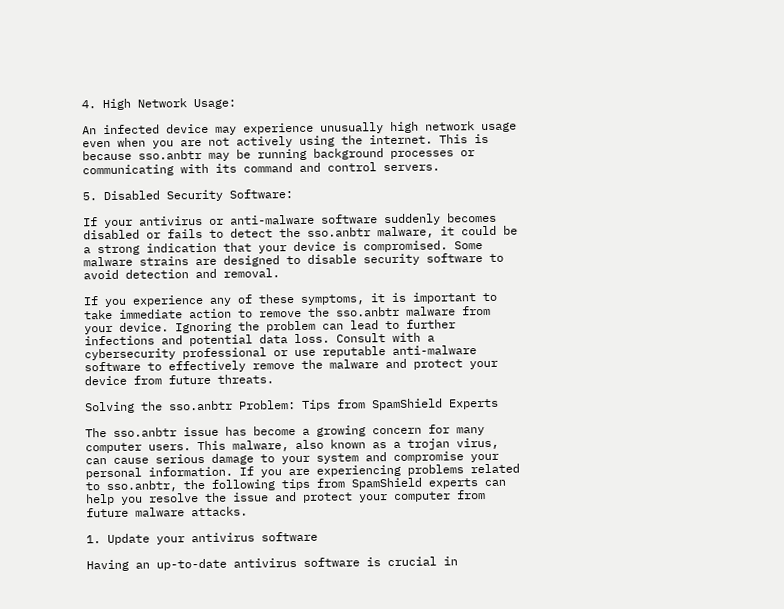4. High Network Usage:

An infected device may experience unusually high network usage even when you are not actively using the internet. This is because sso.anbtr may be running background processes or communicating with its command and control servers.

5. Disabled Security Software:

If your antivirus or anti-malware software suddenly becomes disabled or fails to detect the sso.anbtr malware, it could be a strong indication that your device is compromised. Some malware strains are designed to disable security software to avoid detection and removal.

If you experience any of these symptoms, it is important to take immediate action to remove the sso.anbtr malware from your device. Ignoring the problem can lead to further infections and potential data loss. Consult with a cybersecurity professional or use reputable anti-malware software to effectively remove the malware and protect your device from future threats.

Solving the sso.anbtr Problem: Tips from SpamShield Experts

The sso.anbtr issue has become a growing concern for many computer users. This malware, also known as a trojan virus, can cause serious damage to your system and compromise your personal information. If you are experiencing problems related to sso.anbtr, the following tips from SpamShield experts can help you resolve the issue and protect your computer from future malware attacks.

1. Update your antivirus software

Having an up-to-date antivirus software is crucial in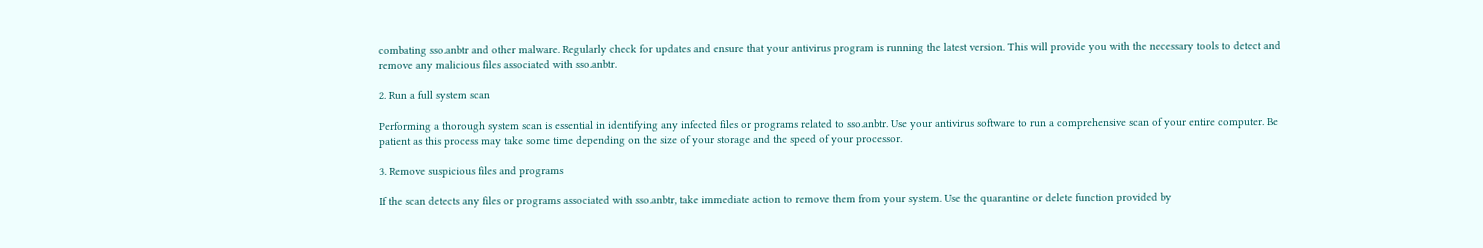combating sso.anbtr and other malware. Regularly check for updates and ensure that your antivirus program is running the latest version. This will provide you with the necessary tools to detect and remove any malicious files associated with sso.anbtr.

2. Run a full system scan

Performing a thorough system scan is essential in identifying any infected files or programs related to sso.anbtr. Use your antivirus software to run a comprehensive scan of your entire computer. Be patient as this process may take some time depending on the size of your storage and the speed of your processor.

3. Remove suspicious files and programs

If the scan detects any files or programs associated with sso.anbtr, take immediate action to remove them from your system. Use the quarantine or delete function provided by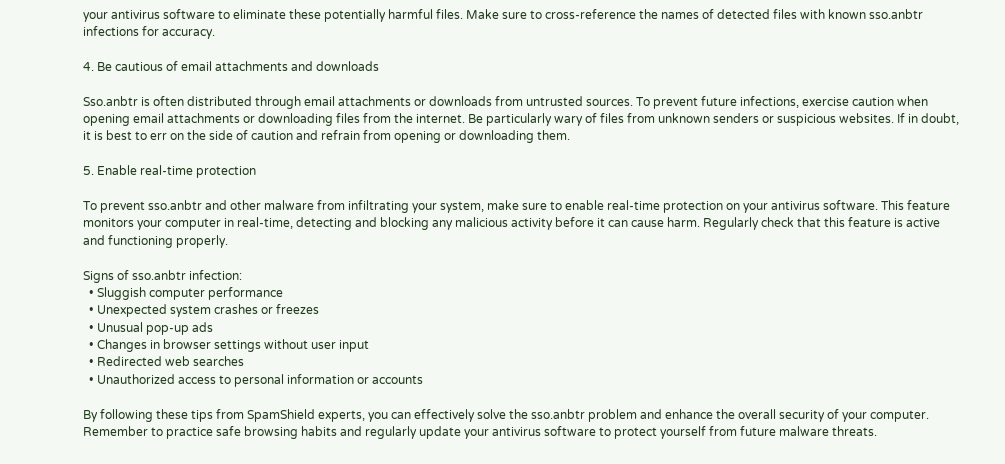your antivirus software to eliminate these potentially harmful files. Make sure to cross-reference the names of detected files with known sso.anbtr infections for accuracy.

4. Be cautious of email attachments and downloads

Sso.anbtr is often distributed through email attachments or downloads from untrusted sources. To prevent future infections, exercise caution when opening email attachments or downloading files from the internet. Be particularly wary of files from unknown senders or suspicious websites. If in doubt, it is best to err on the side of caution and refrain from opening or downloading them.

5. Enable real-time protection

To prevent sso.anbtr and other malware from infiltrating your system, make sure to enable real-time protection on your antivirus software. This feature monitors your computer in real-time, detecting and blocking any malicious activity before it can cause harm. Regularly check that this feature is active and functioning properly.

Signs of sso.anbtr infection:
  • Sluggish computer performance
  • Unexpected system crashes or freezes
  • Unusual pop-up ads
  • Changes in browser settings without user input
  • Redirected web searches
  • Unauthorized access to personal information or accounts

By following these tips from SpamShield experts, you can effectively solve the sso.anbtr problem and enhance the overall security of your computer. Remember to practice safe browsing habits and regularly update your antivirus software to protect yourself from future malware threats.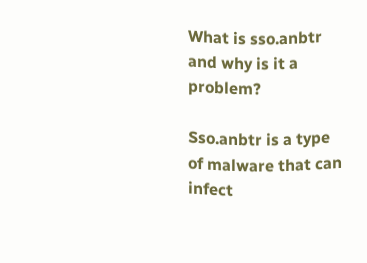What is sso.anbtr and why is it a problem?

Sso.anbtr is a type of malware that can infect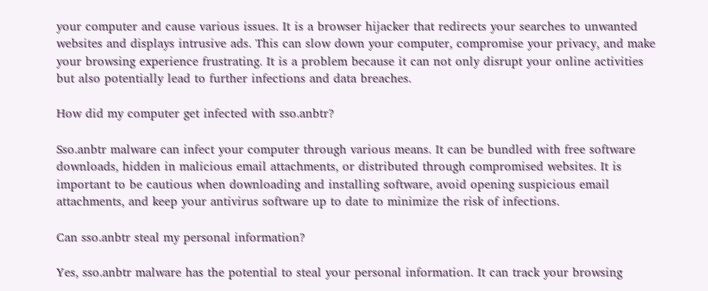your computer and cause various issues. It is a browser hijacker that redirects your searches to unwanted websites and displays intrusive ads. This can slow down your computer, compromise your privacy, and make your browsing experience frustrating. It is a problem because it can not only disrupt your online activities but also potentially lead to further infections and data breaches.

How did my computer get infected with sso.anbtr?

Sso.anbtr malware can infect your computer through various means. It can be bundled with free software downloads, hidden in malicious email attachments, or distributed through compromised websites. It is important to be cautious when downloading and installing software, avoid opening suspicious email attachments, and keep your antivirus software up to date to minimize the risk of infections.

Can sso.anbtr steal my personal information?

Yes, sso.anbtr malware has the potential to steal your personal information. It can track your browsing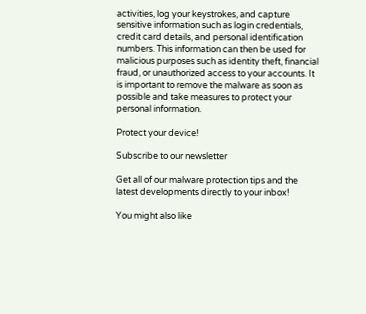activities, log your keystrokes, and capture sensitive information such as login credentials, credit card details, and personal identification numbers. This information can then be used for malicious purposes such as identity theft, financial fraud, or unauthorized access to your accounts. It is important to remove the malware as soon as possible and take measures to protect your personal information.

Protect your device!

Subscribe to our newsletter

Get all of our malware protection tips and the latest developments directly to your inbox!

You might also like